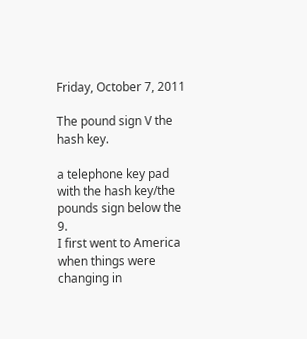Friday, October 7, 2011

The pound sign V the hash key.

a telephone key pad with the hash key/the pounds sign below the 9.
I first went to America when things were changing in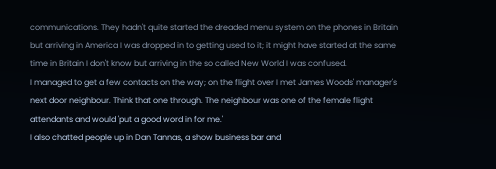communications. They hadn't quite started the dreaded menu system on the phones in Britain but arriving in America I was dropped in to getting used to it; it might have started at the same time in Britain I don't know but arriving in the so called New World I was confused.
I managed to get a few contacts on the way; on the flight over I met James Woods' manager's next door neighbour. Think that one through. The neighbour was one of the female flight attendants and would 'put a good word in for me.'
I also chatted people up in Dan Tannas, a show business bar and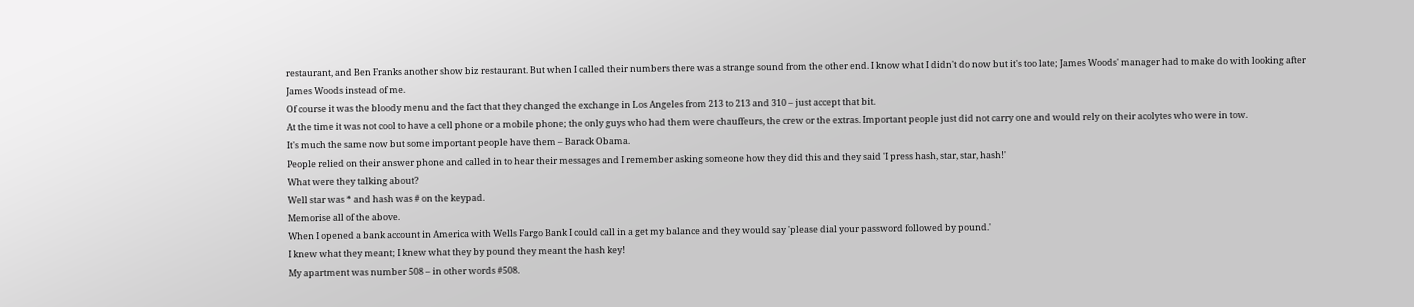restaurant, and Ben Franks another show biz restaurant. But when I called their numbers there was a strange sound from the other end. I know what I didn't do now but it's too late; James Woods' manager had to make do with looking after James Woods instead of me.
Of course it was the bloody menu and the fact that they changed the exchange in Los Angeles from 213 to 213 and 310 – just accept that bit.
At the time it was not cool to have a cell phone or a mobile phone; the only guys who had them were chauffeurs, the crew or the extras. Important people just did not carry one and would rely on their acolytes who were in tow.
It's much the same now but some important people have them – Barack Obama.
People relied on their answer phone and called in to hear their messages and I remember asking someone how they did this and they said 'I press hash, star, star, hash!'
What were they talking about?
Well star was * and hash was # on the keypad.
Memorise all of the above.
When I opened a bank account in America with Wells Fargo Bank I could call in a get my balance and they would say 'please dial your password followed by pound.'
I knew what they meant; I knew what they by pound they meant the hash key!
My apartment was number 508 – in other words #508.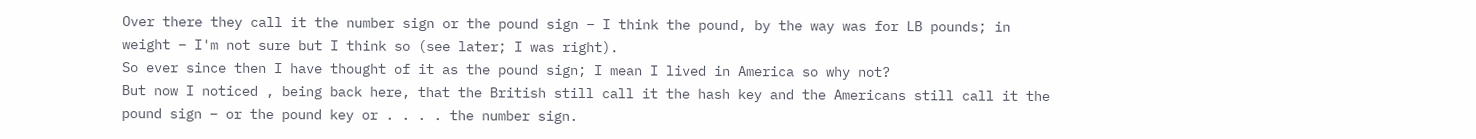Over there they call it the number sign or the pound sign – I think the pound, by the way was for LB pounds; in weight – I'm not sure but I think so (see later; I was right).
So ever since then I have thought of it as the pound sign; I mean I lived in America so why not?
But now I noticed , being back here, that the British still call it the hash key and the Americans still call it the pound sign – or the pound key or . . . . the number sign.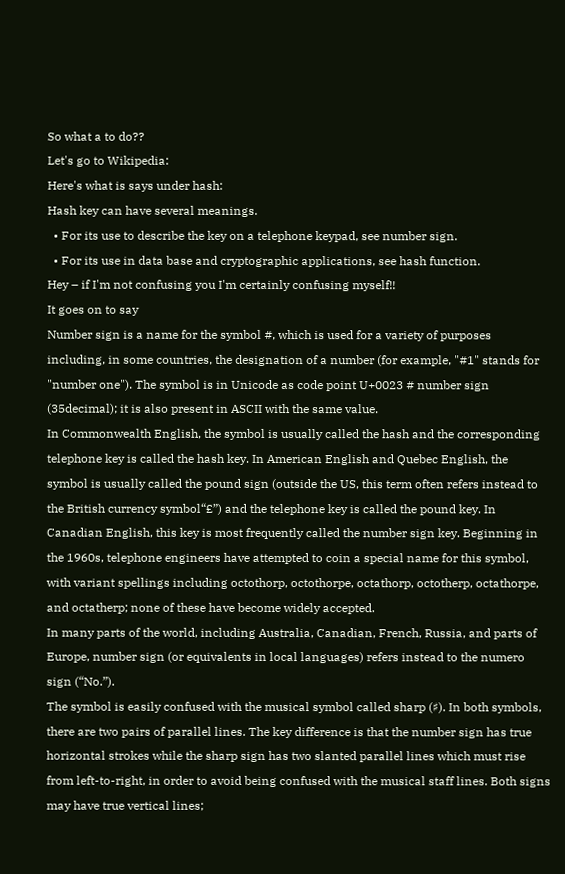So what a to do??
Let's go to Wikipedia:
Here's what is says under hash:
Hash key can have several meanings.
  • For its use to describe the key on a telephone keypad, see number sign.
  • For its use in data base and cryptographic applications, see hash function.
Hey – if I'm not confusing you I'm certainly confusing myself!!
It goes on to say
Number sign is a name for the symbol #, which is used for a variety of purposes including, in some countries, the designation of a number (for example, "#1" stands for "number one"). The symbol is in Unicode as code point U+0023 # number sign (35decimal); it is also present in ASCII with the same value.
In Commonwealth English, the symbol is usually called the hash and the corresponding telephone key is called the hash key. In American English and Quebec English, the symbol is usually called the pound sign (outside the US, this term often refers instead to the British currency symbol“£”) and the telephone key is called the pound key. In Canadian English, this key is most frequently called the number sign key. Beginning in the 1960s, telephone engineers have attempted to coin a special name for this symbol, with variant spellings including octothorp, octothorpe, octathorp, octotherp, octathorpe, and octatherp; none of these have become widely accepted.
In many parts of the world, including Australia, Canadian, French, Russia, and parts of Europe, number sign (or equivalents in local languages) refers instead to the numero sign (“No.”).
The symbol is easily confused with the musical symbol called sharp (♯). In both symbols, there are two pairs of parallel lines. The key difference is that the number sign has true horizontal strokes while the sharp sign has two slanted parallel lines which must rise from left-to-right, in order to avoid being confused with the musical staff lines. Both signs may have true vertical lines;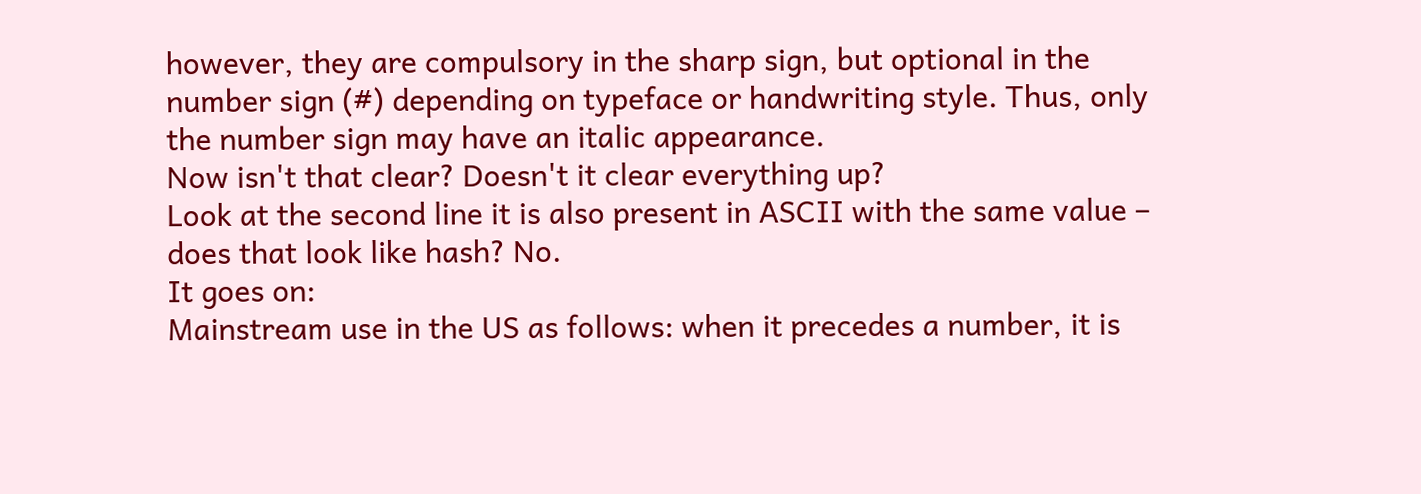however, they are compulsory in the sharp sign, but optional in the number sign (#) depending on typeface or handwriting style. Thus, only the number sign may have an italic appearance.
Now isn't that clear? Doesn't it clear everything up?
Look at the second line it is also present in ASCII with the same value – does that look like hash? No.
It goes on:
Mainstream use in the US as follows: when it precedes a number, it is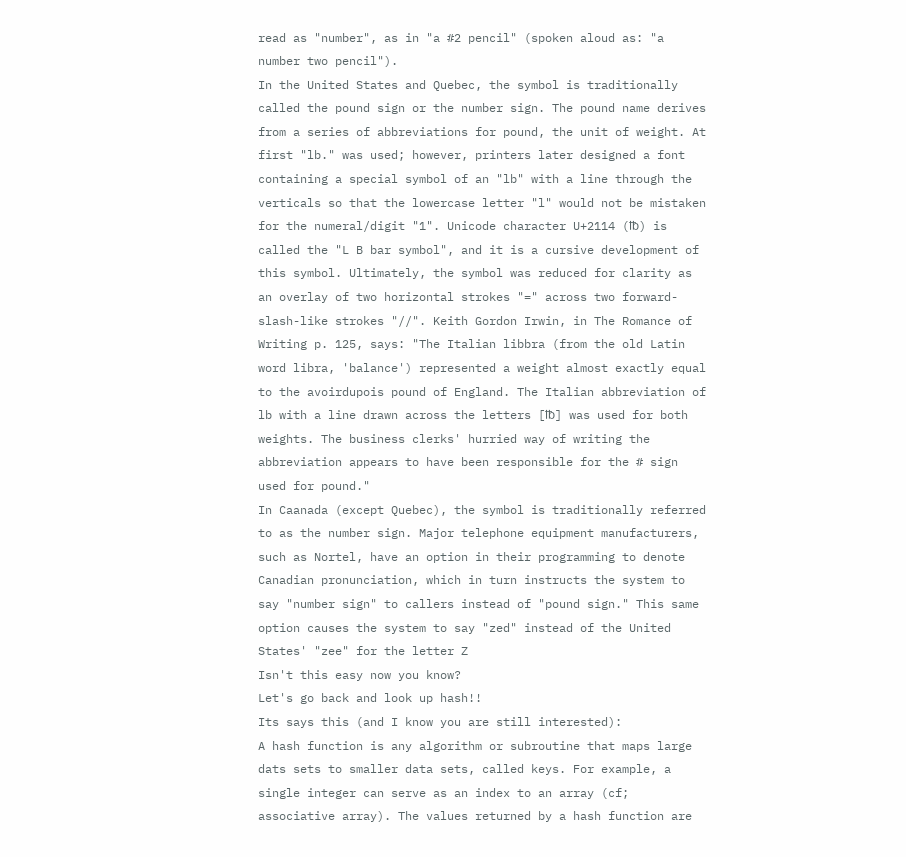read as "number", as in "a #2 pencil" (spoken aloud as: "a number two pencil").
In the United States and Quebec, the symbol is traditionally called the pound sign or the number sign. The pound name derives from a series of abbreviations for pound, the unit of weight. At first "lb." was used; however, printers later designed a font containing a special symbol of an "lb" with a line through the verticals so that the lowercase letter "l" would not be mistaken for the numeral/digit "1". Unicode character U+2114 (℔) is called the "L B bar symbol", and it is a cursive development of this symbol. Ultimately, the symbol was reduced for clarity as an overlay of two horizontal strokes "=" across two forward-slash-like strokes "//". Keith Gordon Irwin, in The Romance of Writing p. 125, says: "The Italian libbra (from the old Latin word libra, 'balance') represented a weight almost exactly equal to the avoirdupois pound of England. The Italian abbreviation of lb with a line drawn across the letters [℔] was used for both weights. The business clerks' hurried way of writing the abbreviation appears to have been responsible for the # sign used for pound."
In Caanada (except Quebec), the symbol is traditionally referred to as the number sign. Major telephone equipment manufacturers, such as Nortel, have an option in their programming to denote Canadian pronunciation, which in turn instructs the system to say "number sign" to callers instead of "pound sign." This same option causes the system to say "zed" instead of the United States' "zee" for the letter Z
Isn't this easy now you know?
Let's go back and look up hash!!
Its says this (and I know you are still interested):
A hash function is any algorithm or subroutine that maps large dats sets to smaller data sets, called keys. For example, a single integer can serve as an index to an array (cf; associative array). The values returned by a hash function are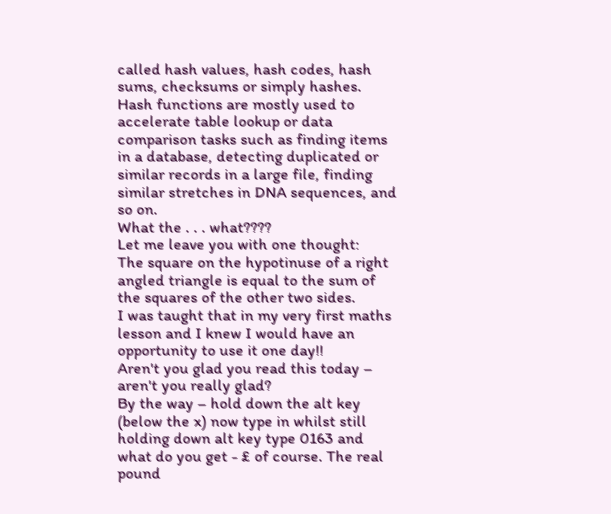called hash values, hash codes, hash sums, checksums or simply hashes.
Hash functions are mostly used to accelerate table lookup or data comparison tasks such as finding items in a database, detecting duplicated or similar records in a large file, finding similar stretches in DNA sequences, and so on.
What the . . . what????
Let me leave you with one thought:
The square on the hypotinuse of a right angled triangle is equal to the sum of the squares of the other two sides.
I was taught that in my very first maths lesson and I knew I would have an opportunity to use it one day!!
Aren't you glad you read this today – aren't you really glad?
By the way – hold down the alt key (below the x) now type in whilst still holding down alt key type 0163 and what do you get - £ of course. The real pound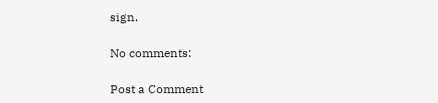sign.

No comments:

Post a Comment